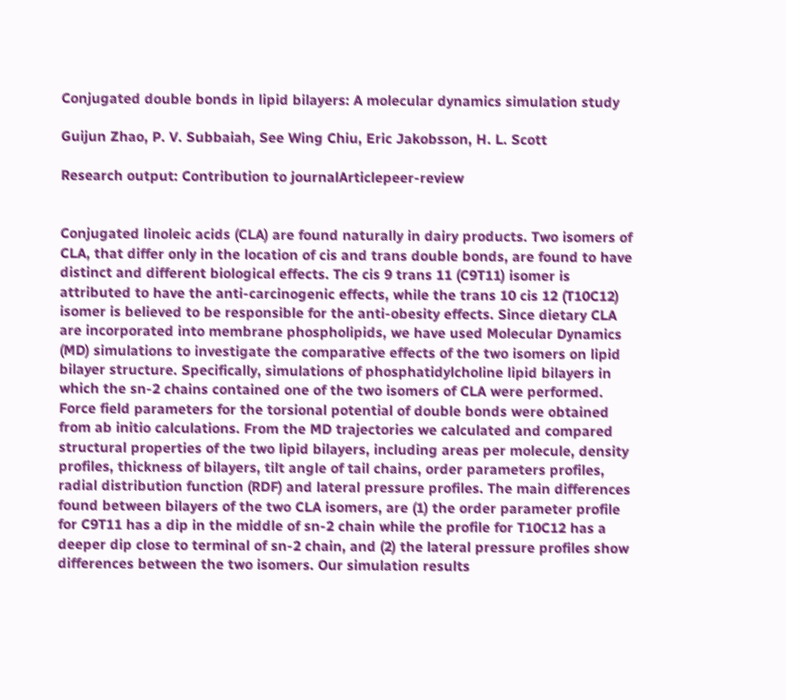Conjugated double bonds in lipid bilayers: A molecular dynamics simulation study

Guijun Zhao, P. V. Subbaiah, See Wing Chiu, Eric Jakobsson, H. L. Scott

Research output: Contribution to journalArticlepeer-review


Conjugated linoleic acids (CLA) are found naturally in dairy products. Two isomers of CLA, that differ only in the location of cis and trans double bonds, are found to have distinct and different biological effects. The cis 9 trans 11 (C9T11) isomer is attributed to have the anti-carcinogenic effects, while the trans 10 cis 12 (T10C12) isomer is believed to be responsible for the anti-obesity effects. Since dietary CLA are incorporated into membrane phospholipids, we have used Molecular Dynamics (MD) simulations to investigate the comparative effects of the two isomers on lipid bilayer structure. Specifically, simulations of phosphatidylcholine lipid bilayers in which the sn-2 chains contained one of the two isomers of CLA were performed. Force field parameters for the torsional potential of double bonds were obtained from ab initio calculations. From the MD trajectories we calculated and compared structural properties of the two lipid bilayers, including areas per molecule, density profiles, thickness of bilayers, tilt angle of tail chains, order parameters profiles, radial distribution function (RDF) and lateral pressure profiles. The main differences found between bilayers of the two CLA isomers, are (1) the order parameter profile for C9T11 has a dip in the middle of sn-2 chain while the profile for T10C12 has a deeper dip close to terminal of sn-2 chain, and (2) the lateral pressure profiles show differences between the two isomers. Our simulation results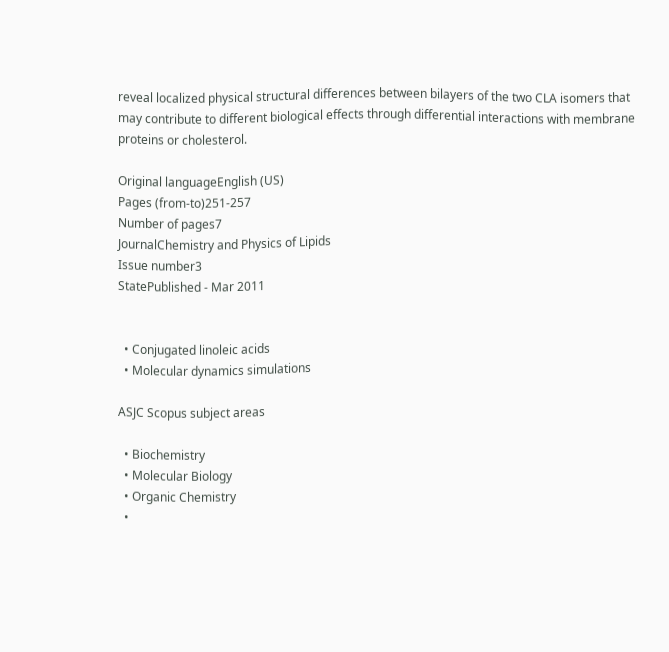reveal localized physical structural differences between bilayers of the two CLA isomers that may contribute to different biological effects through differential interactions with membrane proteins or cholesterol.

Original languageEnglish (US)
Pages (from-to)251-257
Number of pages7
JournalChemistry and Physics of Lipids
Issue number3
StatePublished - Mar 2011


  • Conjugated linoleic acids
  • Molecular dynamics simulations

ASJC Scopus subject areas

  • Biochemistry
  • Molecular Biology
  • Organic Chemistry
  •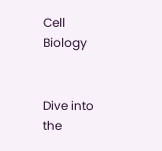Cell Biology


Dive into the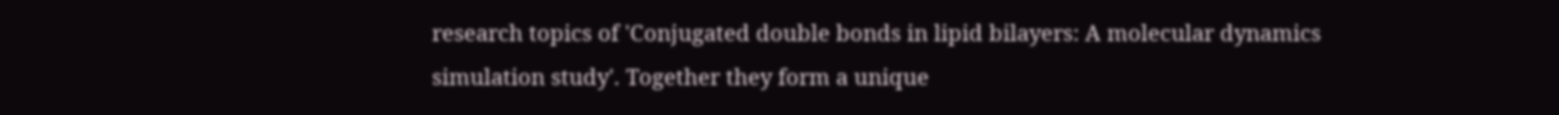research topics of 'Conjugated double bonds in lipid bilayers: A molecular dynamics simulation study'. Together they form a unique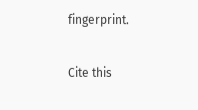fingerprint.

Cite this